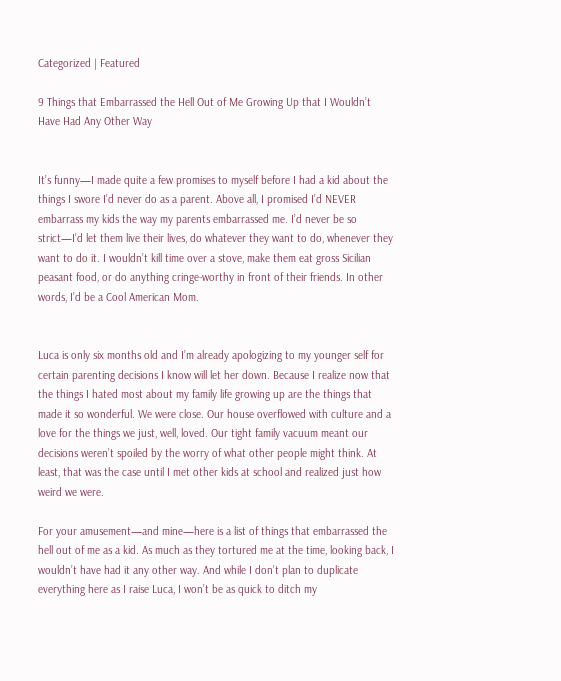Categorized | Featured

9 Things that Embarrassed the Hell Out of Me Growing Up that I Wouldn’t Have Had Any Other Way


It’s funny—I made quite a few promises to myself before I had a kid about the things I swore I’d never do as a parent. Above all, I promised I’d NEVER embarrass my kids the way my parents embarrassed me. I’d never be so strict—I’d let them live their lives, do whatever they want to do, whenever they want to do it. I wouldn’t kill time over a stove, make them eat gross Sicilian peasant food, or do anything cringe-worthy in front of their friends. In other words, I’d be a Cool American Mom.


Luca is only six months old and I’m already apologizing to my younger self for certain parenting decisions I know will let her down. Because I realize now that the things I hated most about my family life growing up are the things that made it so wonderful. We were close. Our house overflowed with culture and a love for the things we just, well, loved. Our tight family vacuum meant our decisions weren’t spoiled by the worry of what other people might think. At least, that was the case until I met other kids at school and realized just how weird we were.

For your amusement—and mine—here is a list of things that embarrassed the hell out of me as a kid. As much as they tortured me at the time, looking back, I wouldn’t have had it any other way. And while I don’t plan to duplicate everything here as I raise Luca, I won’t be as quick to ditch my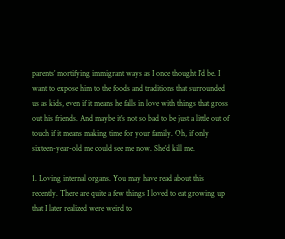parents’ mortifying immigrant ways as I once thought I’d be. I want to expose him to the foods and traditions that surrounded us as kids, even if it means he falls in love with things that gross out his friends. And maybe it’s not so bad to be just a little out of touch if it means making time for your family. Oh, if only sixteen-year-old me could see me now. She’d kill me.

1. Loving internal organs. You may have read about this recently. There are quite a few things I loved to eat growing up that I later realized were weird to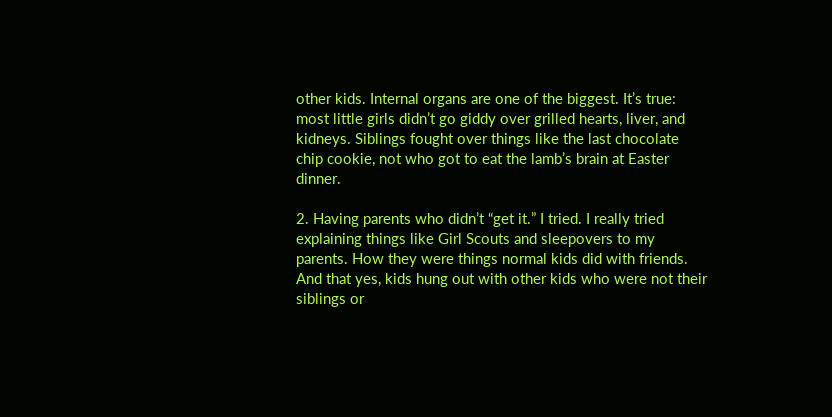other kids. Internal organs are one of the biggest. It’s true: most little girls didn’t go giddy over grilled hearts, liver, and kidneys. Siblings fought over things like the last chocolate chip cookie, not who got to eat the lamb’s brain at Easter dinner.

2. Having parents who didn’t “get it.” I tried. I really tried explaining things like Girl Scouts and sleepovers to my parents. How they were things normal kids did with friends. And that yes, kids hung out with other kids who were not their siblings or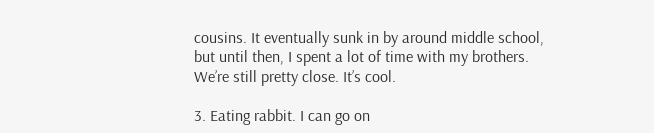cousins. It eventually sunk in by around middle school, but until then, I spent a lot of time with my brothers. We’re still pretty close. It’s cool.

3. Eating rabbit. I can go on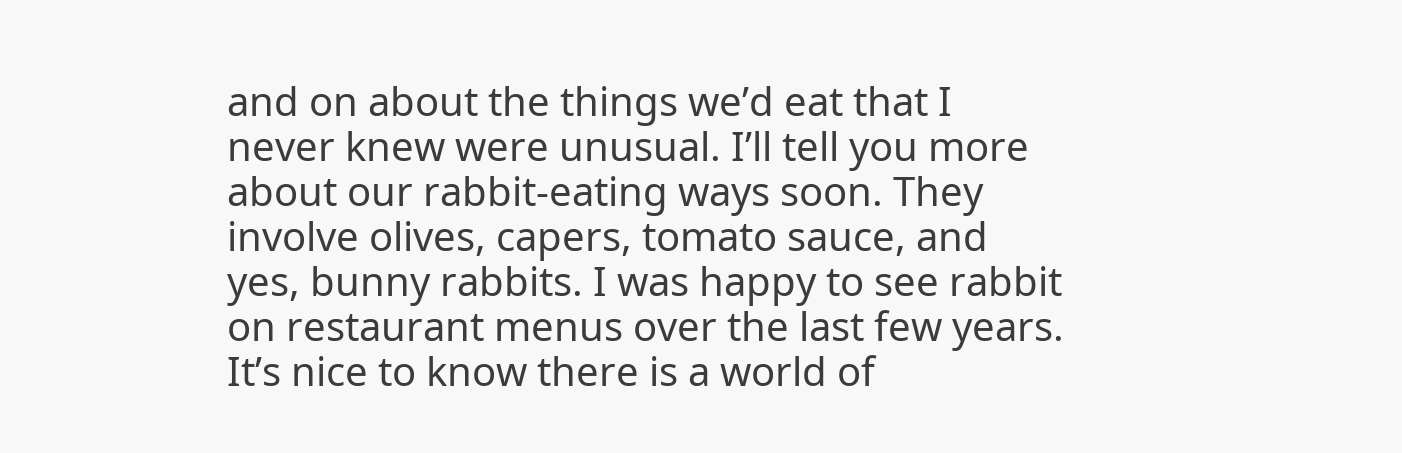and on about the things we’d eat that I never knew were unusual. I’ll tell you more about our rabbit-eating ways soon. They involve olives, capers, tomato sauce, and yes, bunny rabbits. I was happy to see rabbit on restaurant menus over the last few years. It’s nice to know there is a world of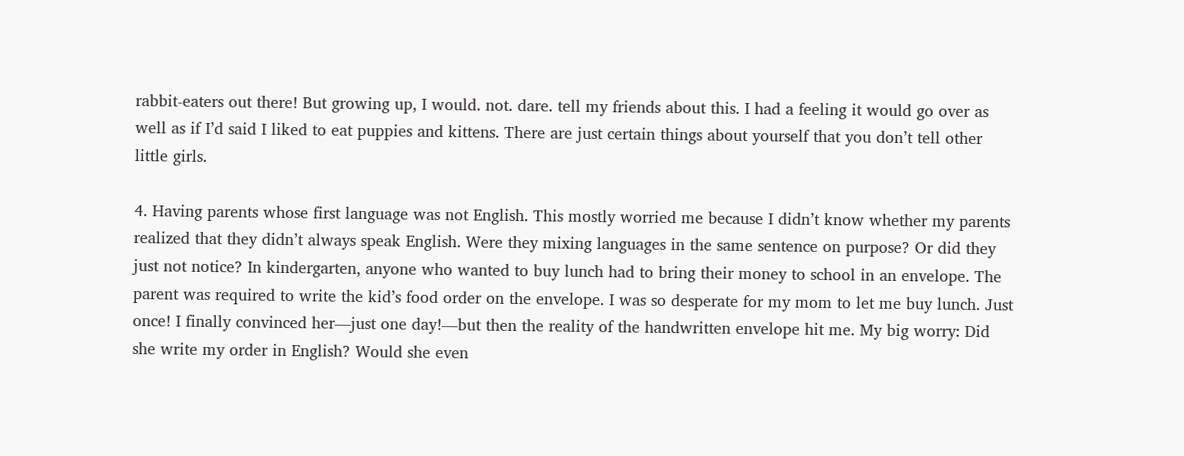rabbit-eaters out there! But growing up, I would. not. dare. tell my friends about this. I had a feeling it would go over as well as if I’d said I liked to eat puppies and kittens. There are just certain things about yourself that you don’t tell other little girls.

4. Having parents whose first language was not English. This mostly worried me because I didn’t know whether my parents realized that they didn’t always speak English. Were they mixing languages in the same sentence on purpose? Or did they just not notice? In kindergarten, anyone who wanted to buy lunch had to bring their money to school in an envelope. The parent was required to write the kid’s food order on the envelope. I was so desperate for my mom to let me buy lunch. Just once! I finally convinced her—just one day!—but then the reality of the handwritten envelope hit me. My big worry: Did she write my order in English? Would she even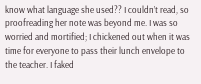know what language she used?? I couldn’t read, so proofreading her note was beyond me. I was so worried and mortified; I chickened out when it was time for everyone to pass their lunch envelope to the teacher. I faked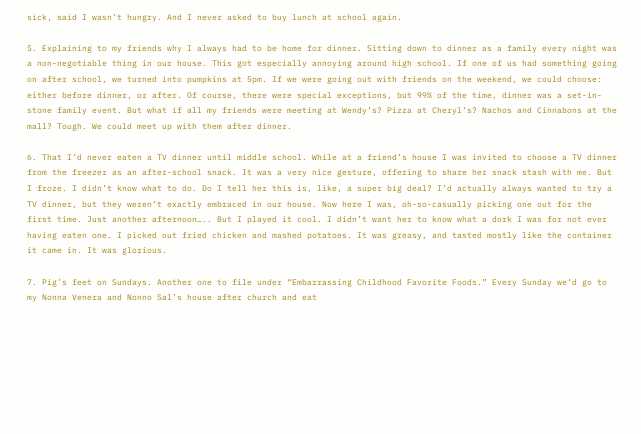sick, said I wasn’t hungry. And I never asked to buy lunch at school again.

5. Explaining to my friends why I always had to be home for dinner. Sitting down to dinner as a family every night was a non-negotiable thing in our house. This got especially annoying around high school. If one of us had something going on after school, we turned into pumpkins at 5pm. If we were going out with friends on the weekend, we could choose: either before dinner, or after. Of course, there were special exceptions, but 99% of the time, dinner was a set-in-stone family event. But what if all my friends were meeting at Wendy’s? Pizza at Cheryl’s? Nachos and Cinnabons at the mall? Tough. We could meet up with them after dinner.

6. That I’d never eaten a TV dinner until middle school. While at a friend’s house I was invited to choose a TV dinner from the freezer as an after-school snack. It was a very nice gesture, offering to share her snack stash with me. But I froze. I didn’t know what to do. Do I tell her this is, like, a super big deal? I’d actually always wanted to try a TV dinner, but they weren’t exactly embraced in our house. Now here I was, oh-so-casually picking one out for the first time. Just another afternoon….. But I played it cool. I didn’t want her to know what a dork I was for not ever having eaten one. I picked out fried chicken and mashed potatoes. It was greasy, and tasted mostly like the container it came in. It was glorious.

7. Pig’s feet on Sundays. Another one to file under “Embarrassing Childhood Favorite Foods.” Every Sunday we’d go to my Nonna Venera and Nonno Sal’s house after church and eat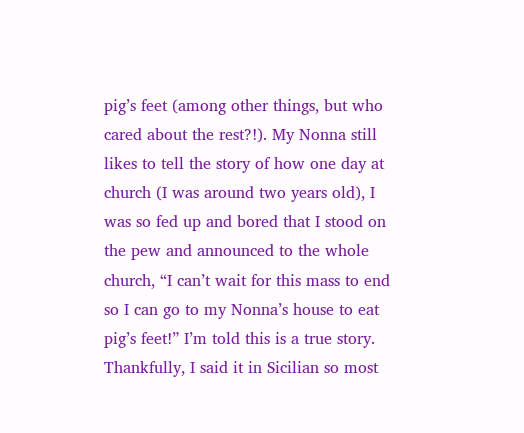pig’s feet (among other things, but who cared about the rest?!). My Nonna still likes to tell the story of how one day at church (I was around two years old), I was so fed up and bored that I stood on the pew and announced to the whole church, “I can’t wait for this mass to end so I can go to my Nonna’s house to eat pig’s feet!” I’m told this is a true story. Thankfully, I said it in Sicilian so most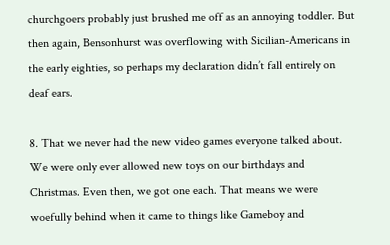churchgoers probably just brushed me off as an annoying toddler. But then again, Bensonhurst was overflowing with Sicilian-Americans in the early eighties, so perhaps my declaration didn’t fall entirely on deaf ears.

8. That we never had the new video games everyone talked about. We were only ever allowed new toys on our birthdays and Christmas. Even then, we got one each. That means we were woefully behind when it came to things like Gameboy and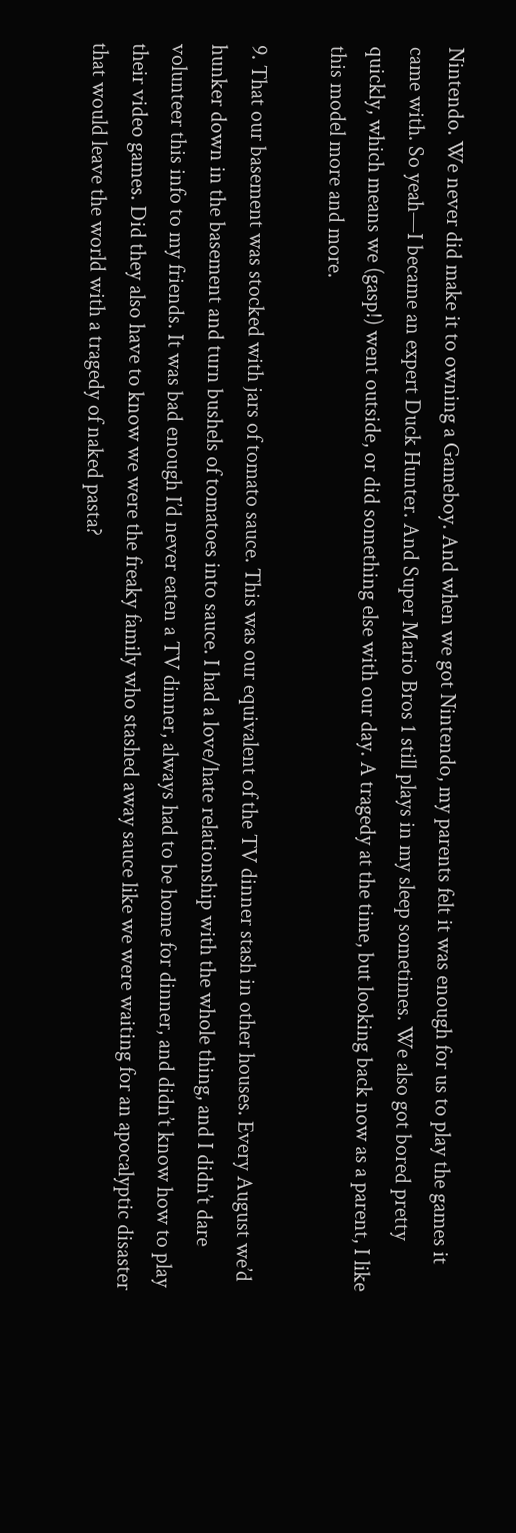Nintendo. We never did make it to owning a Gameboy. And when we got Nintendo, my parents felt it was enough for us to play the games it came with. So yeah—I became an expert Duck Hunter. And Super Mario Bros 1 still plays in my sleep sometimes. We also got bored pretty quickly, which means we (gasp!) went outside, or did something else with our day. A tragedy at the time, but looking back now as a parent, I like this model more and more.

9. That our basement was stocked with jars of tomato sauce. This was our equivalent of the TV dinner stash in other houses. Every August we’d hunker down in the basement and turn bushels of tomatoes into sauce. I had a love/hate relationship with the whole thing, and I didn’t dare volunteer this info to my friends. It was bad enough I’d never eaten a TV dinner, always had to be home for dinner, and didn’t know how to play their video games. Did they also have to know we were the freaky family who stashed away sauce like we were waiting for an apocalyptic disaster that would leave the world with a tragedy of naked pasta?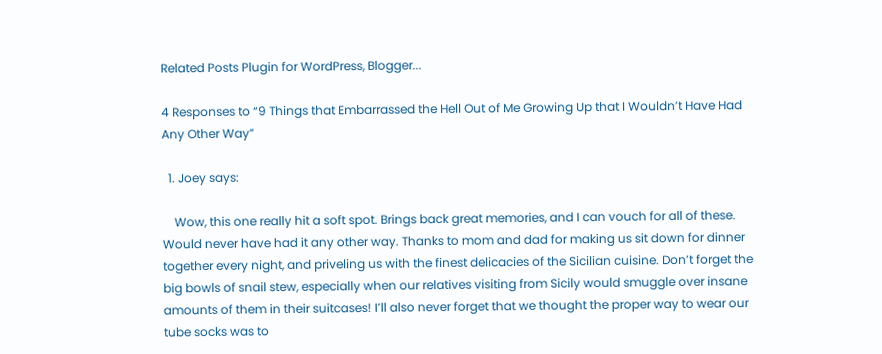Related Posts Plugin for WordPress, Blogger...

4 Responses to “9 Things that Embarrassed the Hell Out of Me Growing Up that I Wouldn’t Have Had Any Other Way”

  1. Joey says:

    Wow, this one really hit a soft spot. Brings back great memories, and I can vouch for all of these. Would never have had it any other way. Thanks to mom and dad for making us sit down for dinner together every night, and priveling us with the finest delicacies of the Sicilian cuisine. Don’t forget the big bowls of snail stew, especially when our relatives visiting from Sicily would smuggle over insane amounts of them in their suitcases! I’ll also never forget that we thought the proper way to wear our tube socks was to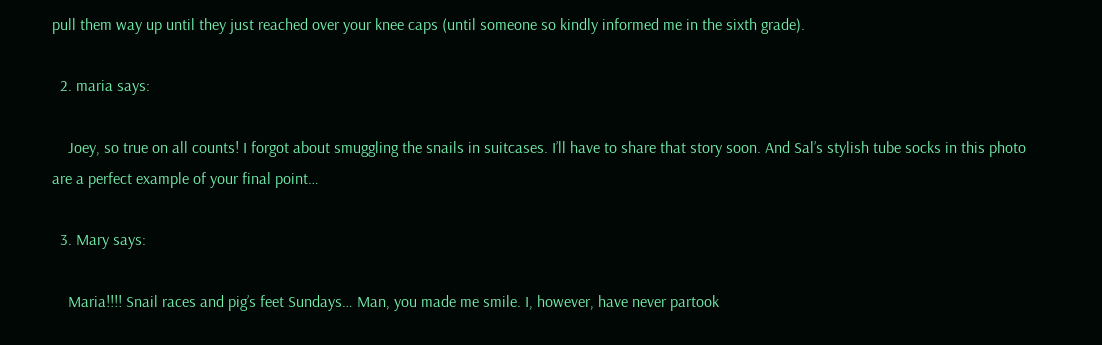pull them way up until they just reached over your knee caps (until someone so kindly informed me in the sixth grade).

  2. maria says:

    Joey, so true on all counts! I forgot about smuggling the snails in suitcases. I’ll have to share that story soon. And Sal’s stylish tube socks in this photo are a perfect example of your final point…

  3. Mary says:

    Maria!!!! Snail races and pig’s feet Sundays… Man, you made me smile. I, however, have never partook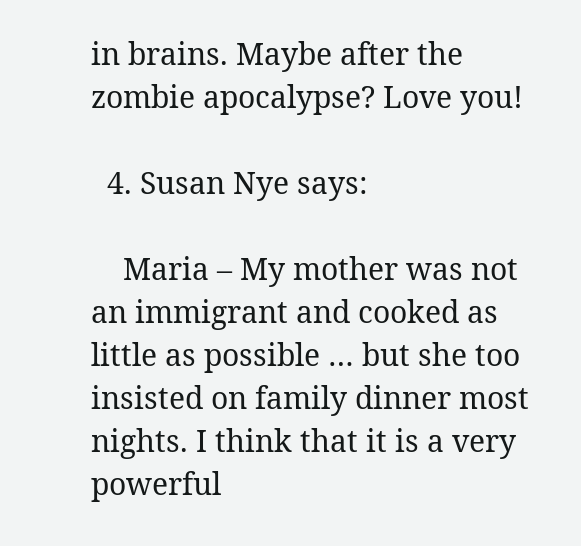in brains. Maybe after the zombie apocalypse? Love you!

  4. Susan Nye says:

    Maria – My mother was not an immigrant and cooked as little as possible … but she too insisted on family dinner most nights. I think that it is a very powerful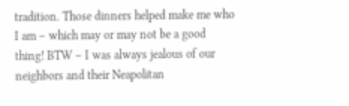tradition. Those dinners helped make me who I am – which may or may not be a good thing! BTW – I was always jealous of our neighbors and their Neapolitan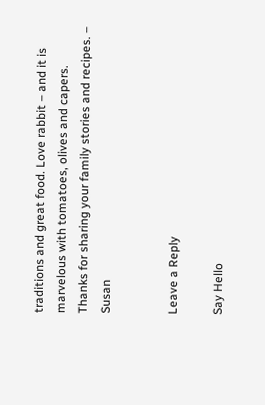traditions and great food. Love rabbit – and it is marvelous with tomatoes, olives and capers. Thanks for sharing your family stories and recipes. – Susan


Leave a Reply

Say Hello